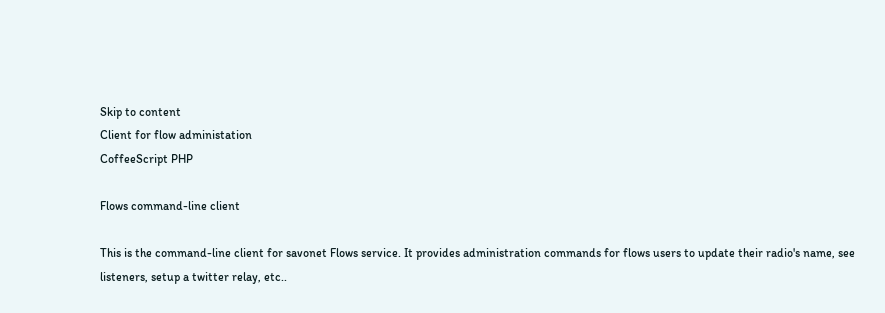Skip to content
Client for flow administation
CoffeeScript PHP

Flows command-line client

This is the command-line client for savonet Flows service. It provides administration commands for flows users to update their radio's name, see listeners, setup a twitter relay, etc..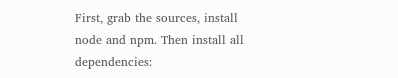First, grab the sources, install node and npm. Then install all dependencies: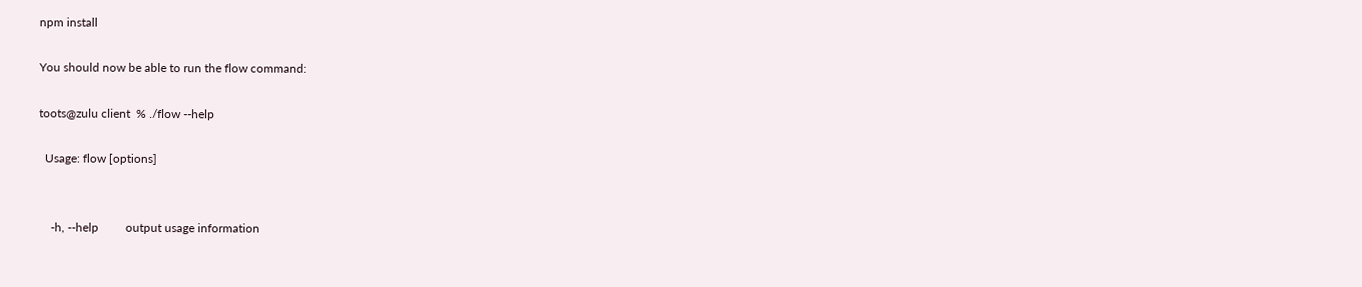npm install

You should now be able to run the flow command:

toots@zulu client  % ./flow --help

  Usage: flow [options]


    -h, --help         output usage information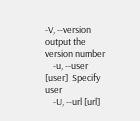-V, --version      output the version number
    -u, --user [user]  Specify user
    -U, --url [url]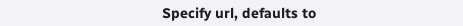Specify url, defaults to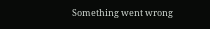Something went wrong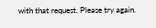with that request. Please try again.